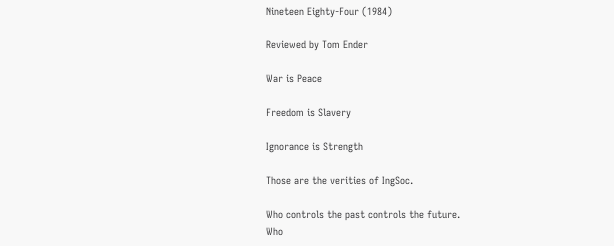Nineteen Eighty-Four (1984)

Reviewed by Tom Ender

War is Peace

Freedom is Slavery

Ignorance is Strength

Those are the verities of IngSoc.

Who controls the past controls the future.
Who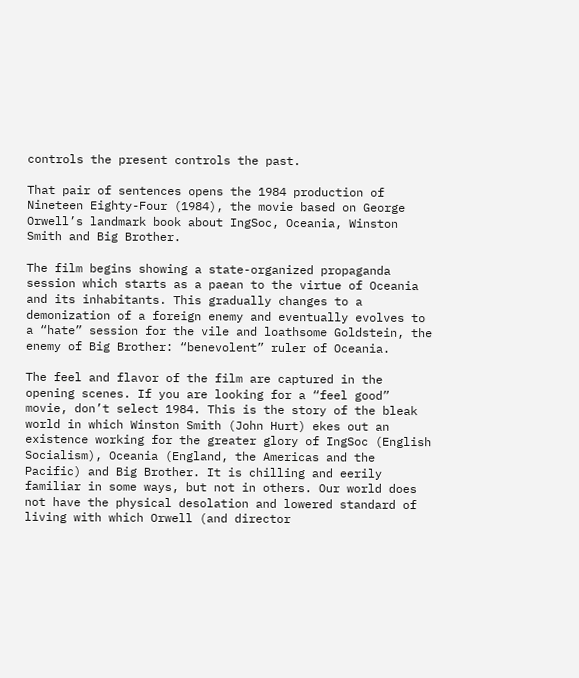controls the present controls the past.

That pair of sentences opens the 1984 production of Nineteen Eighty-Four (1984), the movie based on George Orwell’s landmark book about IngSoc, Oceania, Winston Smith and Big Brother.

The film begins showing a state-organized propaganda session which starts as a paean to the virtue of Oceania and its inhabitants. This gradually changes to a demonization of a foreign enemy and eventually evolves to a “hate” session for the vile and loathsome Goldstein, the enemy of Big Brother: “benevolent” ruler of Oceania.

The feel and flavor of the film are captured in the opening scenes. If you are looking for a “feel good” movie, don’t select 1984. This is the story of the bleak world in which Winston Smith (John Hurt) ekes out an existence working for the greater glory of IngSoc (English Socialism), Oceania (England, the Americas and the Pacific) and Big Brother. It is chilling and eerily familiar in some ways, but not in others. Our world does not have the physical desolation and lowered standard of living with which Orwell (and director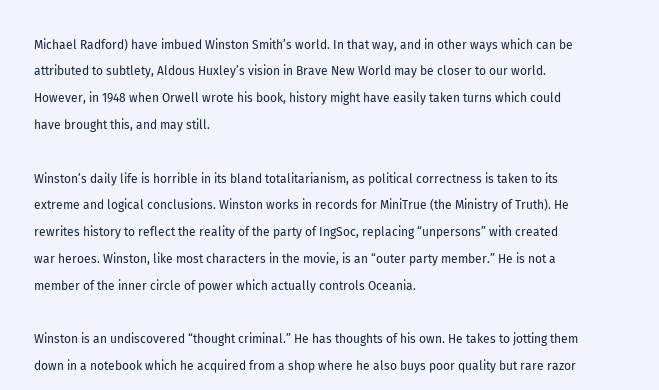Michael Radford) have imbued Winston Smith’s world. In that way, and in other ways which can be attributed to subtlety, Aldous Huxley’s vision in Brave New World may be closer to our world. However, in 1948 when Orwell wrote his book, history might have easily taken turns which could have brought this, and may still.

Winston’s daily life is horrible in its bland totalitarianism, as political correctness is taken to its extreme and logical conclusions. Winston works in records for MiniTrue (the Ministry of Truth). He rewrites history to reflect the reality of the party of IngSoc, replacing “unpersons” with created war heroes. Winston, like most characters in the movie, is an “outer party member.” He is not a member of the inner circle of power which actually controls Oceania.

Winston is an undiscovered “thought criminal.” He has thoughts of his own. He takes to jotting them down in a notebook which he acquired from a shop where he also buys poor quality but rare razor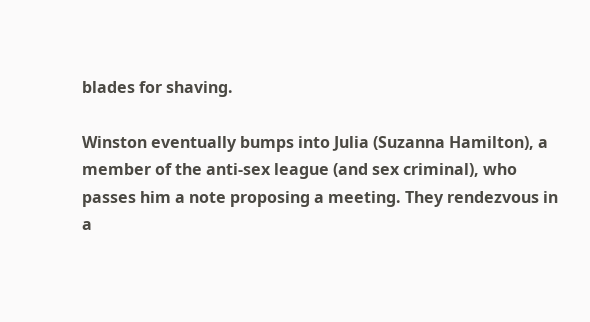blades for shaving.

Winston eventually bumps into Julia (Suzanna Hamilton), a member of the anti-sex league (and sex criminal), who passes him a note proposing a meeting. They rendezvous in a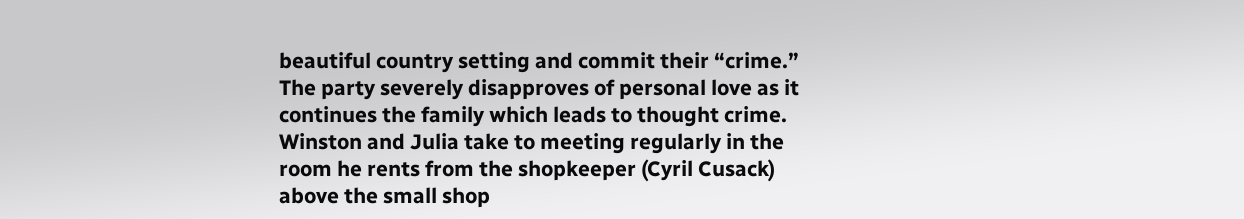beautiful country setting and commit their “crime.” The party severely disapproves of personal love as it continues the family which leads to thought crime. Winston and Julia take to meeting regularly in the room he rents from the shopkeeper (Cyril Cusack) above the small shop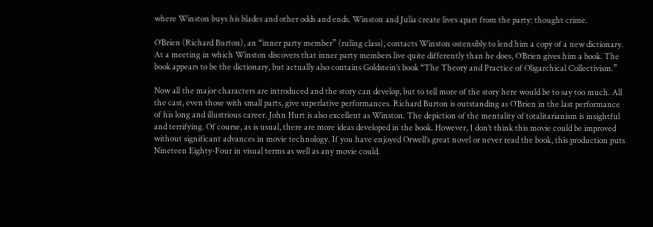where Winston buys his blades and other odds and ends. Winston and Julia create lives apart from the party: thought crime.

O’Brien (Richard Burton), an “inner party member” (ruling class), contacts Winston ostensibly to lend him a copy of a new dictionary. At a meeting in which Winston discovers that inner party members live quite differently than he does, O’Brien gives him a book. The book appears to be the dictionary, but actually also contains Goldstein’s book “The Theory and Practice of Oligarchical Collectivism.”

Now all the major characters are introduced and the story can develop, but to tell more of the story here would be to say too much. All the cast, even those with small parts, give superlative performances. Richard Burton is outstanding as O’Brien in the last performance of his long and illustrious career. John Hurt is also excellent as Winston. The depiction of the mentality of totalitarianism is insightful and terrifying. Of course, as is usual, there are more ideas developed in the book. However, I don’t think this movie could be improved without significant advances in movie technology. If you have enjoyed Orwell’s great novel or never read the book, this production puts Nineteen Eighty-Four in visual terms as well as any movie could.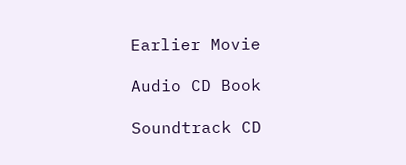Earlier Movie

Audio CD Book

Soundtrack CD